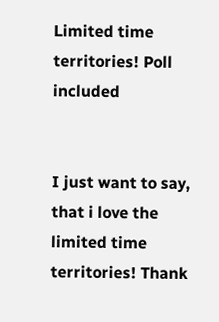Limited time territories! Poll included


I just want to say, that i love the limited time territories! Thank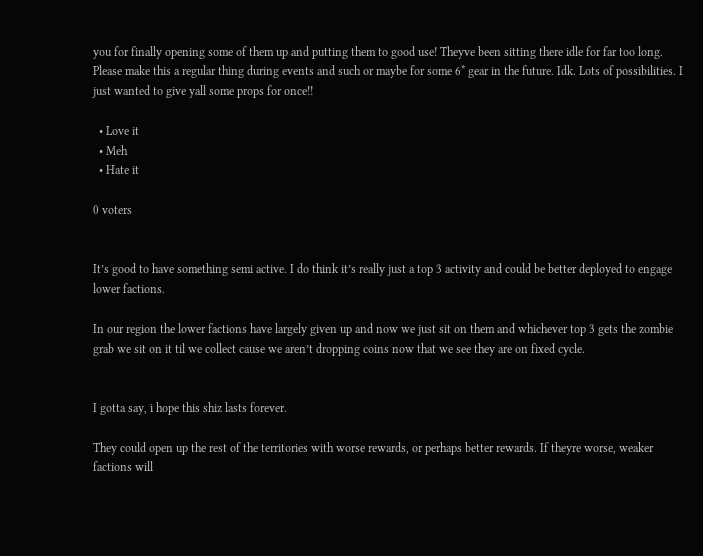you for finally opening some of them up and putting them to good use! Theyve been sitting there idle for far too long. Please make this a regular thing during events and such or maybe for some 6* gear in the future. Idk. Lots of possibilities. I just wanted to give yall some props for once!!

  • Love it
  • Meh
  • Hate it

0 voters


It’s good to have something semi active. I do think it’s really just a top 3 activity and could be better deployed to engage lower factions.

In our region the lower factions have largely given up and now we just sit on them and whichever top 3 gets the zombie grab we sit on it til we collect cause we aren’t dropping coins now that we see they are on fixed cycle.


I gotta say, i hope this shiz lasts forever.

They could open up the rest of the territories with worse rewards, or perhaps better rewards. If theyre worse, weaker factions will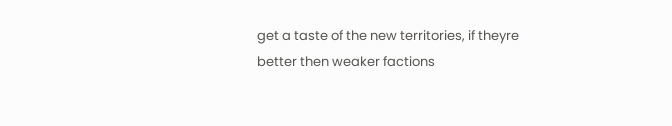get a taste of the new territories, if theyre better then weaker factions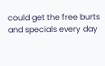could get the free burts and specials every day